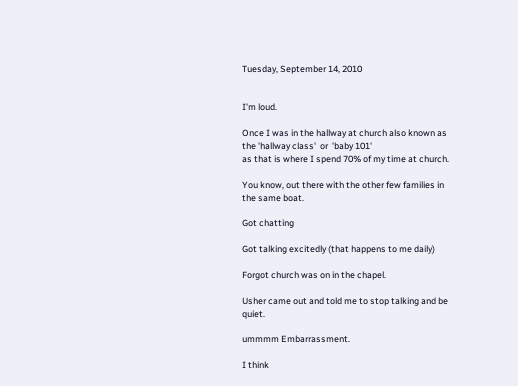Tuesday, September 14, 2010


I'm loud.

Once I was in the hallway at church also known as the 'hallway class'  or  'baby 101'
as that is where I spend 70% of my time at church.

You know, out there with the other few families in the same boat.

Got chatting

Got talking excitedly (that happens to me daily)

Forgot church was on in the chapel.

Usher came out and told me to stop talking and be quiet.

ummmm Embarrassment.

I think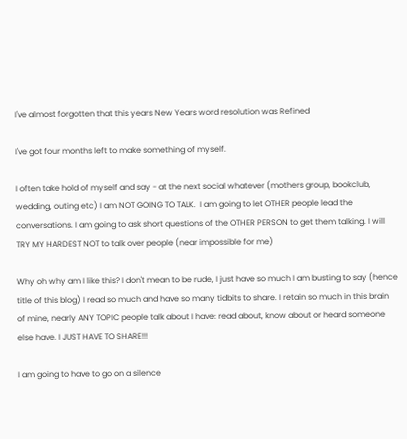I've almost forgotten that this years New Years word resolution was Refined

I've got four months left to make something of myself.

I often take hold of myself and say - at the next social whatever (mothers group, bookclub, wedding, outing etc) I am NOT GOING TO TALK.  I am going to let OTHER people lead the conversations. I am going to ask short questions of the OTHER PERSON to get them talking. I will TRY MY HARDEST NOT to talk over people (near impossible for me)

Why oh why am I like this? I don't mean to be rude, I just have so much I am busting to say (hence title of this blog) I read so much and have so many tidbits to share. I retain so much in this brain of mine, nearly ANY TOPIC people talk about I have: read about, know about or heard someone else have. I JUST HAVE TO SHARE!!!

I am going to have to go on a silence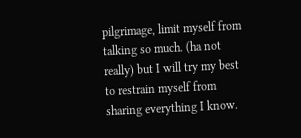pilgrimage, limit myself from talking so much. (ha not really) but I will try my best to restrain myself from sharing everything I know.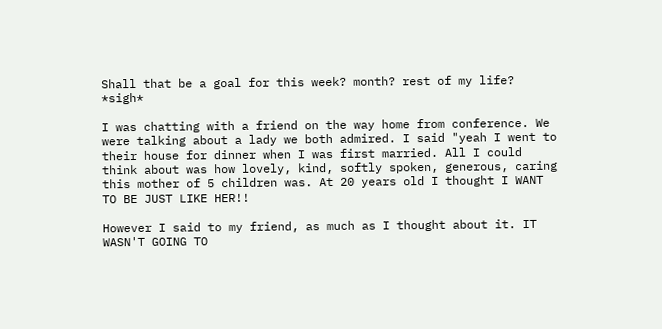Shall that be a goal for this week? month? rest of my life? *sigh*

I was chatting with a friend on the way home from conference. We were talking about a lady we both admired. I said "yeah I went to their house for dinner when I was first married. All I could think about was how lovely, kind, softly spoken, generous, caring this mother of 5 children was. At 20 years old I thought I WANT TO BE JUST LIKE HER!!

However I said to my friend, as much as I thought about it. IT WASN'T GOING TO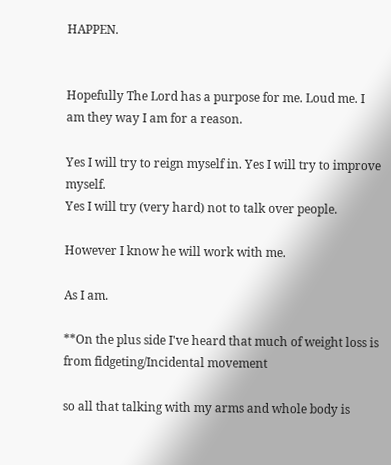HAPPEN.


Hopefully The Lord has a purpose for me. Loud me. I am they way I am for a reason.

Yes I will try to reign myself in. Yes I will try to improve myself.
Yes I will try (very hard) not to talk over people.

However I know he will work with me.

As I am.

**On the plus side I've heard that much of weight loss is from fidgeting/Incidental movement

so all that talking with my arms and whole body is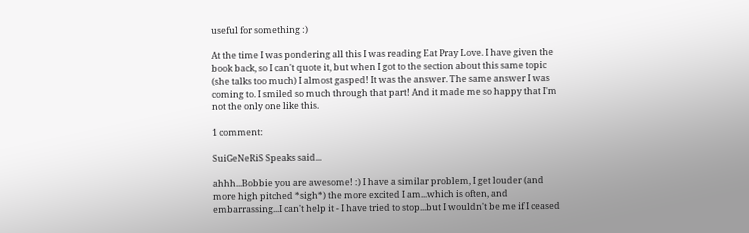useful for something :)

At the time I was pondering all this I was reading Eat Pray Love. I have given the book back, so I can't quote it, but when I got to the section about this same topic (she talks too much) I almost gasped! It was the answer. The same answer I was coming to. I smiled so much through that part! And it made me so happy that I'm not the only one like this.

1 comment:

SuiGeNeRiS Speaks said...

ahhh...Bobbie you are awesome! :) I have a similar problem, I get louder (and more high pitched *sigh*) the more excited I am...which is often, and embarrassing...I can't help it - I have tried to stop...but I wouldn't be me if I ceased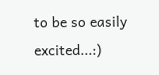to be so easily excited...:)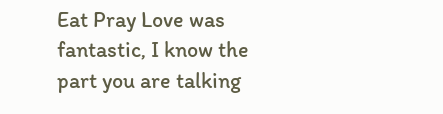Eat Pray Love was fantastic, I know the part you are talking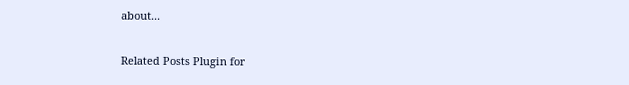about...

Related Posts Plugin for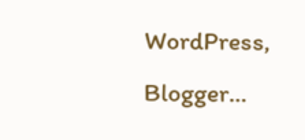WordPress, Blogger...